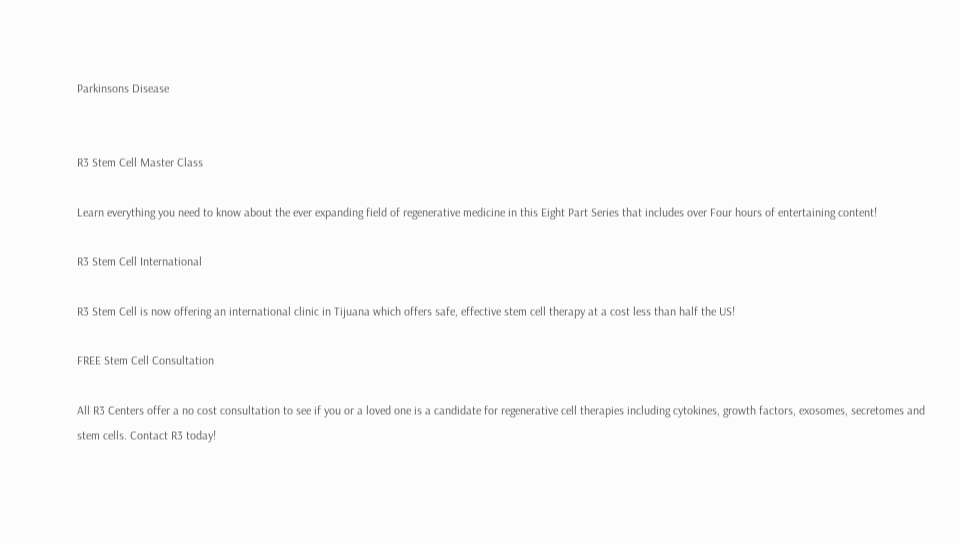Parkinsons Disease


R3 Stem Cell Master Class

Learn everything you need to know about the ever expanding field of regenerative medicine in this Eight Part Series that includes over Four hours of entertaining content!

R3 Stem Cell International

R3 Stem Cell is now offering an international clinic in Tijuana which offers safe, effective stem cell therapy at a cost less than half the US!

FREE Stem Cell Consultation

All R3 Centers offer a no cost consultation to see if you or a loved one is a candidate for regenerative cell therapies including cytokines, growth factors, exosomes, secretomes and stem cells. Contact R3 today!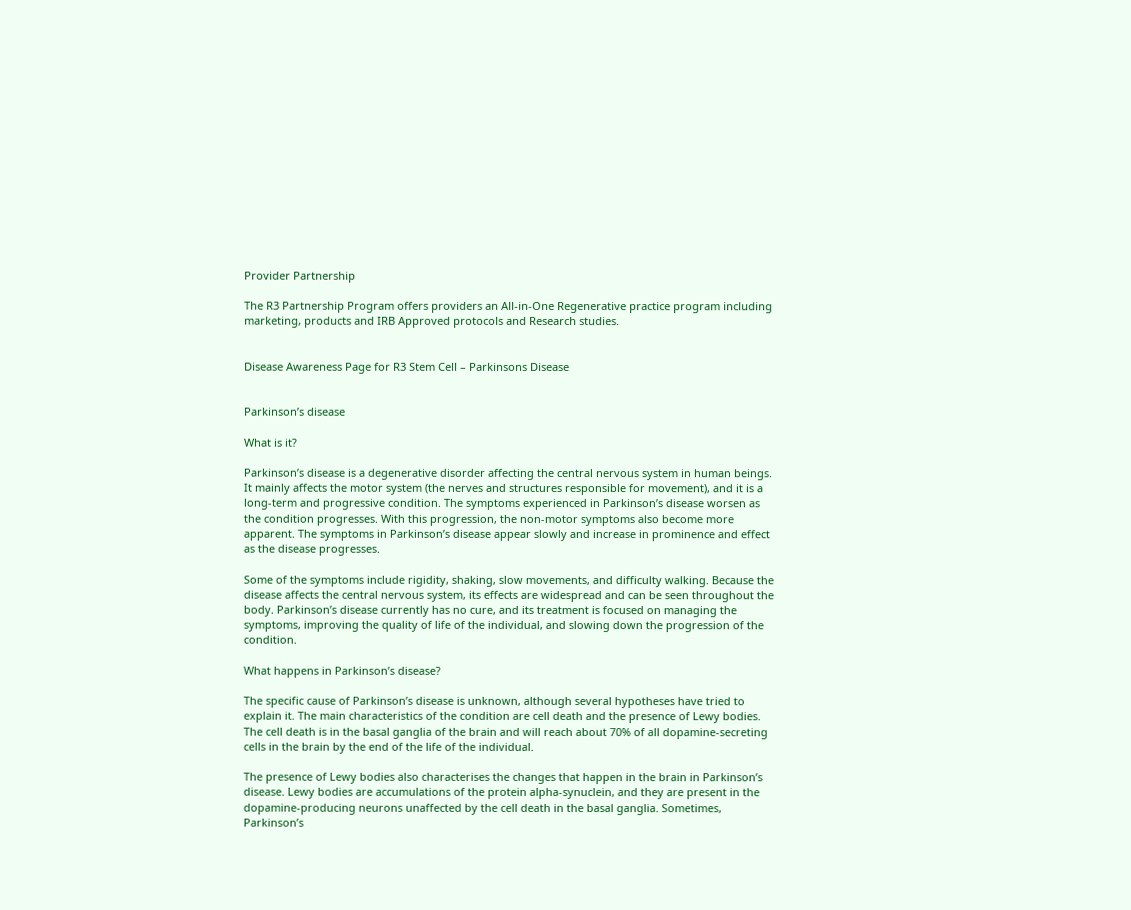Provider Partnership

The R3 Partnership Program offers providers an All-in-One Regenerative practice program including marketing, products and IRB Approved protocols and Research studies.


Disease Awareness Page for R3 Stem Cell – Parkinsons Disease


Parkinson’s disease

What is it?

Parkinson’s disease is a degenerative disorder affecting the central nervous system in human beings. It mainly affects the motor system (the nerves and structures responsible for movement), and it is a long-term and progressive condition. The symptoms experienced in Parkinson’s disease worsen as the condition progresses. With this progression, the non-motor symptoms also become more apparent. The symptoms in Parkinson’s disease appear slowly and increase in prominence and effect as the disease progresses.

Some of the symptoms include rigidity, shaking, slow movements, and difficulty walking. Because the disease affects the central nervous system, its effects are widespread and can be seen throughout the body. Parkinson’s disease currently has no cure, and its treatment is focused on managing the symptoms, improving the quality of life of the individual, and slowing down the progression of the condition.

What happens in Parkinson’s disease?

The specific cause of Parkinson’s disease is unknown, although several hypotheses have tried to explain it. The main characteristics of the condition are cell death and the presence of Lewy bodies. The cell death is in the basal ganglia of the brain and will reach about 70% of all dopamine-secreting cells in the brain by the end of the life of the individual.

The presence of Lewy bodies also characterises the changes that happen in the brain in Parkinson’s disease. Lewy bodies are accumulations of the protein alpha-synuclein, and they are present in the dopamine-producing neurons unaffected by the cell death in the basal ganglia. Sometimes, Parkinson’s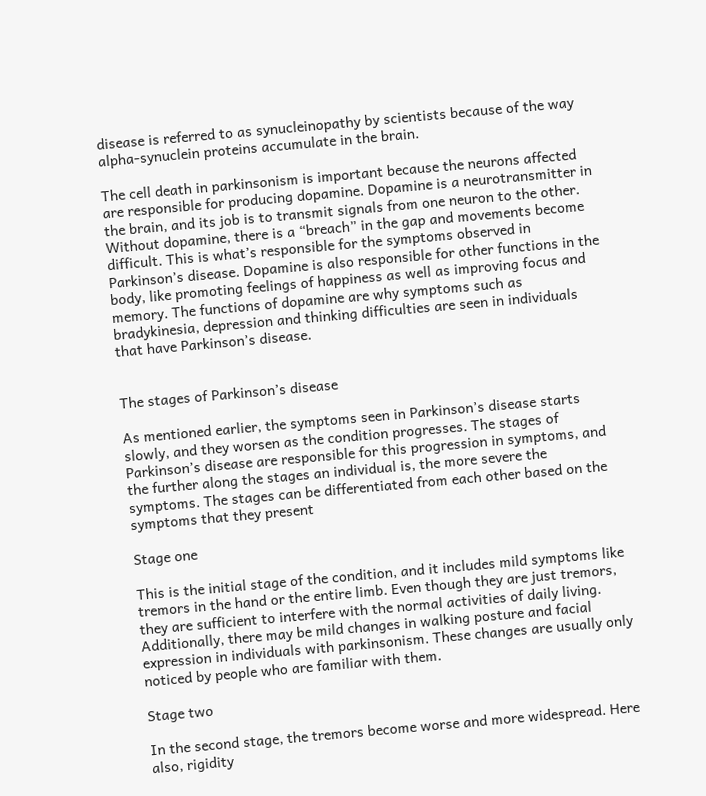disease is referred to as synucleinopathy by scientists because of the way alpha-synuclein proteins accumulate in the brain.

The cell death in parkinsonism is important because the neurons affected are responsible for producing dopamine. Dopamine is a neurotransmitter in the brain, and its job is to transmit signals from one neuron to the other. Without dopamine, there is a “breach” in the gap and movements become difficult. This is what’s responsible for the symptoms observed in Parkinson’s disease. Dopamine is also responsible for other functions in the body, like promoting feelings of happiness as well as improving focus and memory. The functions of dopamine are why symptoms such as bradykinesia, depression and thinking difficulties are seen in individuals that have Parkinson’s disease.


The stages of Parkinson’s disease

As mentioned earlier, the symptoms seen in Parkinson’s disease starts slowly, and they worsen as the condition progresses. The stages of Parkinson’s disease are responsible for this progression in symptoms, and the further along the stages an individual is, the more severe the symptoms. The stages can be differentiated from each other based on the symptoms that they present

Stage one

This is the initial stage of the condition, and it includes mild symptoms like tremors in the hand or the entire limb. Even though they are just tremors, they are sufficient to interfere with the normal activities of daily living. Additionally, there may be mild changes in walking posture and facial expression in individuals with parkinsonism. These changes are usually only noticed by people who are familiar with them.

Stage two

In the second stage, the tremors become worse and more widespread. Here also, rigidity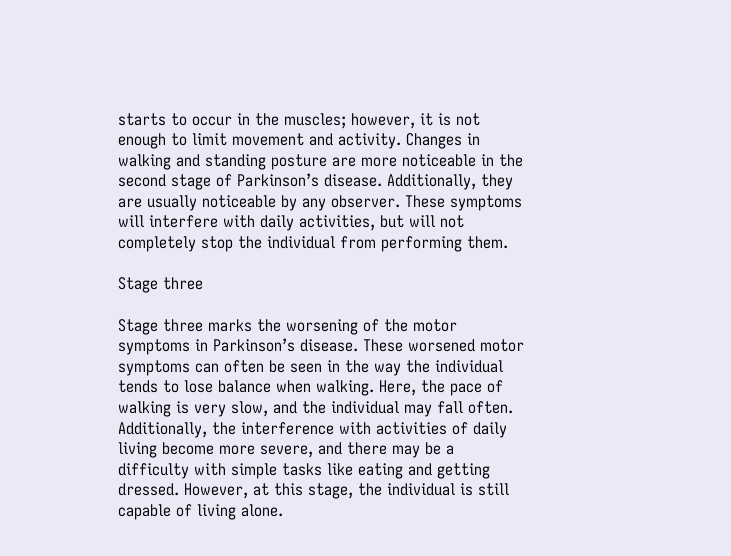starts to occur in the muscles; however, it is not enough to limit movement and activity. Changes in walking and standing posture are more noticeable in the second stage of Parkinson’s disease. Additionally, they are usually noticeable by any observer. These symptoms will interfere with daily activities, but will not completely stop the individual from performing them.

Stage three

Stage three marks the worsening of the motor symptoms in Parkinson’s disease. These worsened motor symptoms can often be seen in the way the individual tends to lose balance when walking. Here, the pace of walking is very slow, and the individual may fall often. Additionally, the interference with activities of daily living become more severe, and there may be a difficulty with simple tasks like eating and getting dressed. However, at this stage, the individual is still capable of living alone.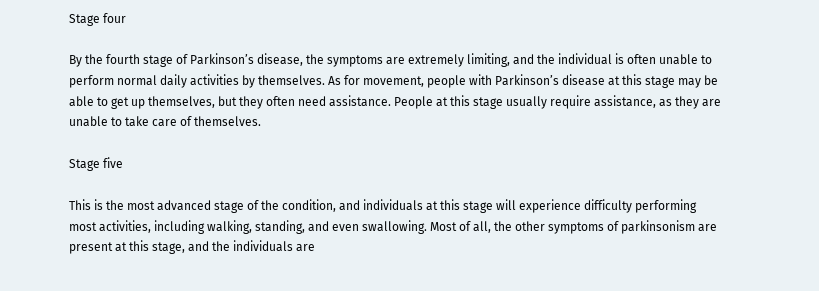Stage four

By the fourth stage of Parkinson’s disease, the symptoms are extremely limiting, and the individual is often unable to perform normal daily activities by themselves. As for movement, people with Parkinson’s disease at this stage may be able to get up themselves, but they often need assistance. People at this stage usually require assistance, as they are unable to take care of themselves.

Stage five

This is the most advanced stage of the condition, and individuals at this stage will experience difficulty performing most activities, including walking, standing, and even swallowing. Most of all, the other symptoms of parkinsonism are present at this stage, and the individuals are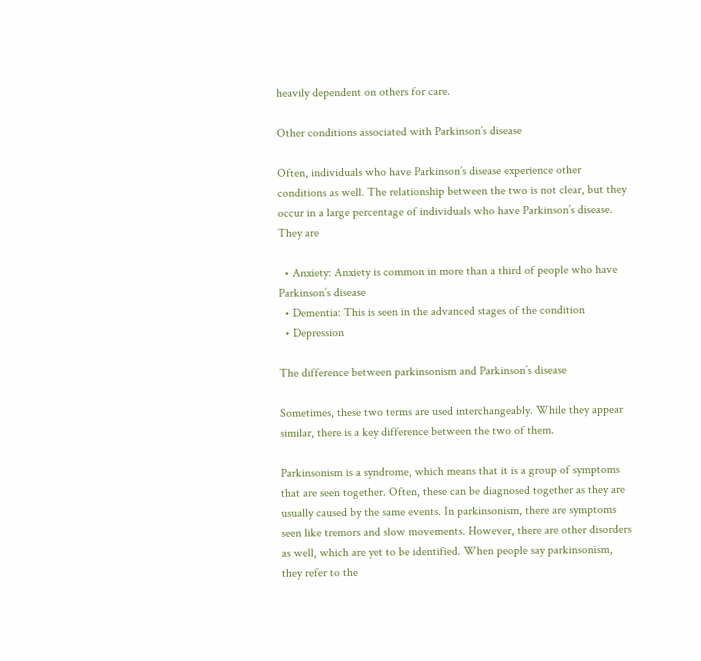heavily dependent on others for care.

Other conditions associated with Parkinson’s disease

Often, individuals who have Parkinson’s disease experience other conditions as well. The relationship between the two is not clear, but they occur in a large percentage of individuals who have Parkinson’s disease. They are

  • Anxiety: Anxiety is common in more than a third of people who have Parkinson’s disease
  • Dementia: This is seen in the advanced stages of the condition
  • Depression

The difference between parkinsonism and Parkinson’s disease

Sometimes, these two terms are used interchangeably. While they appear similar, there is a key difference between the two of them.

Parkinsonism is a syndrome, which means that it is a group of symptoms that are seen together. Often, these can be diagnosed together as they are usually caused by the same events. In parkinsonism, there are symptoms seen like tremors and slow movements. However, there are other disorders as well, which are yet to be identified. When people say parkinsonism, they refer to the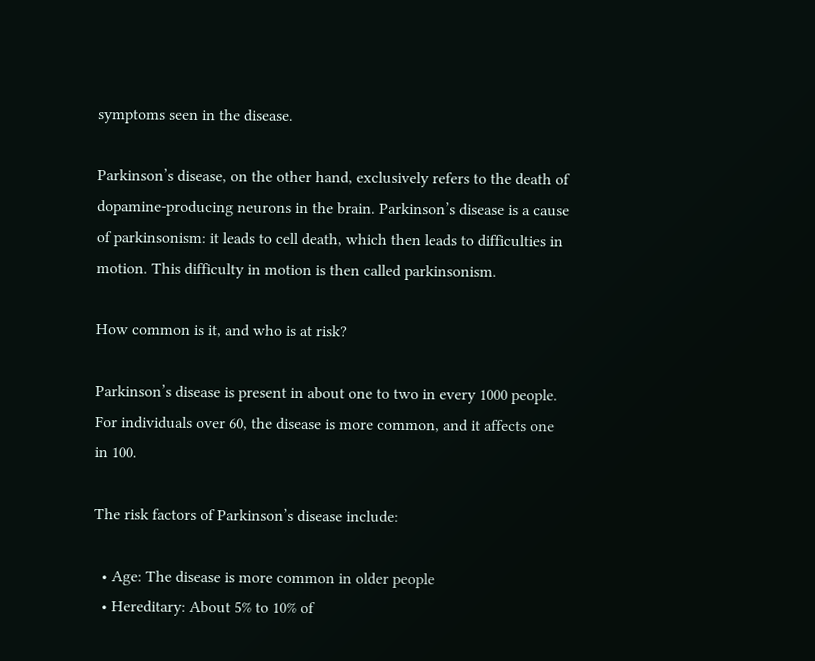symptoms seen in the disease.

Parkinson’s disease, on the other hand, exclusively refers to the death of dopamine-producing neurons in the brain. Parkinson’s disease is a cause of parkinsonism: it leads to cell death, which then leads to difficulties in motion. This difficulty in motion is then called parkinsonism.

How common is it, and who is at risk?

Parkinson’s disease is present in about one to two in every 1000 people. For individuals over 60, the disease is more common, and it affects one in 100.

The risk factors of Parkinson’s disease include:

  • Age: The disease is more common in older people
  • Hereditary: About 5% to 10% of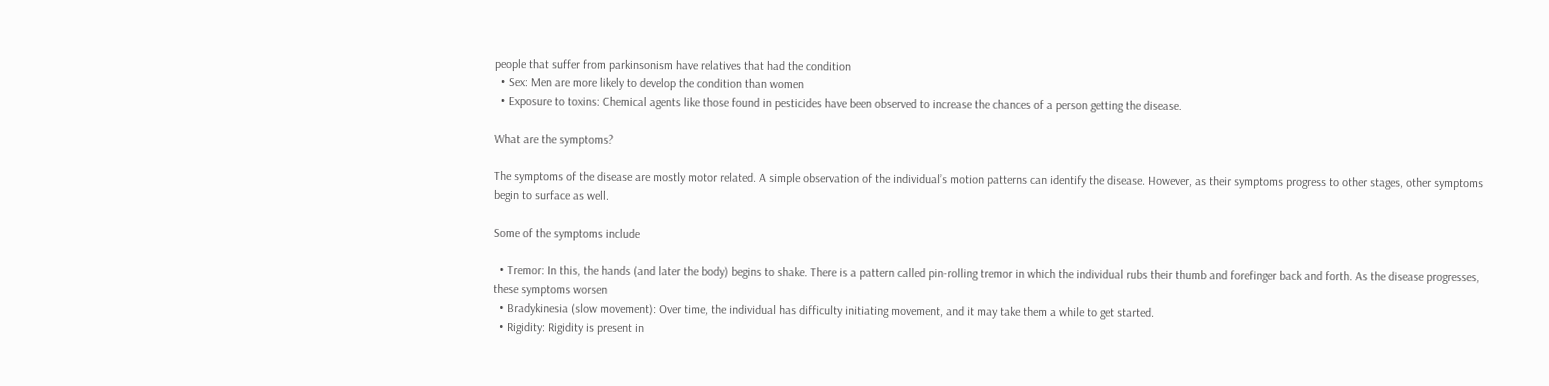people that suffer from parkinsonism have relatives that had the condition
  • Sex: Men are more likely to develop the condition than women
  • Exposure to toxins: Chemical agents like those found in pesticides have been observed to increase the chances of a person getting the disease.

What are the symptoms?

The symptoms of the disease are mostly motor related. A simple observation of the individual’s motion patterns can identify the disease. However, as their symptoms progress to other stages, other symptoms begin to surface as well.

Some of the symptoms include

  • Tremor: In this, the hands (and later the body) begins to shake. There is a pattern called pin-rolling tremor in which the individual rubs their thumb and forefinger back and forth. As the disease progresses, these symptoms worsen
  • Bradykinesia (slow movement): Over time, the individual has difficulty initiating movement, and it may take them a while to get started.
  • Rigidity: Rigidity is present in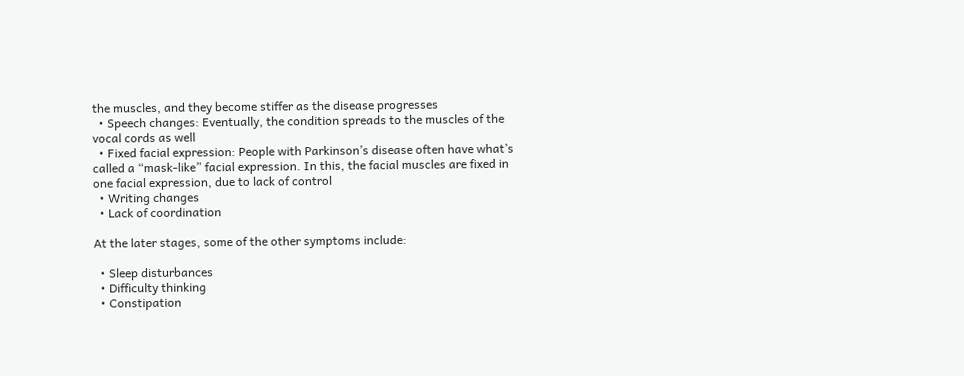the muscles, and they become stiffer as the disease progresses
  • Speech changes: Eventually, the condition spreads to the muscles of the vocal cords as well
  • Fixed facial expression: People with Parkinson’s disease often have what’s called a “mask-like” facial expression. In this, the facial muscles are fixed in one facial expression, due to lack of control
  • Writing changes
  • Lack of coordination

At the later stages, some of the other symptoms include:

  • Sleep disturbances
  • Difficulty thinking
  • Constipation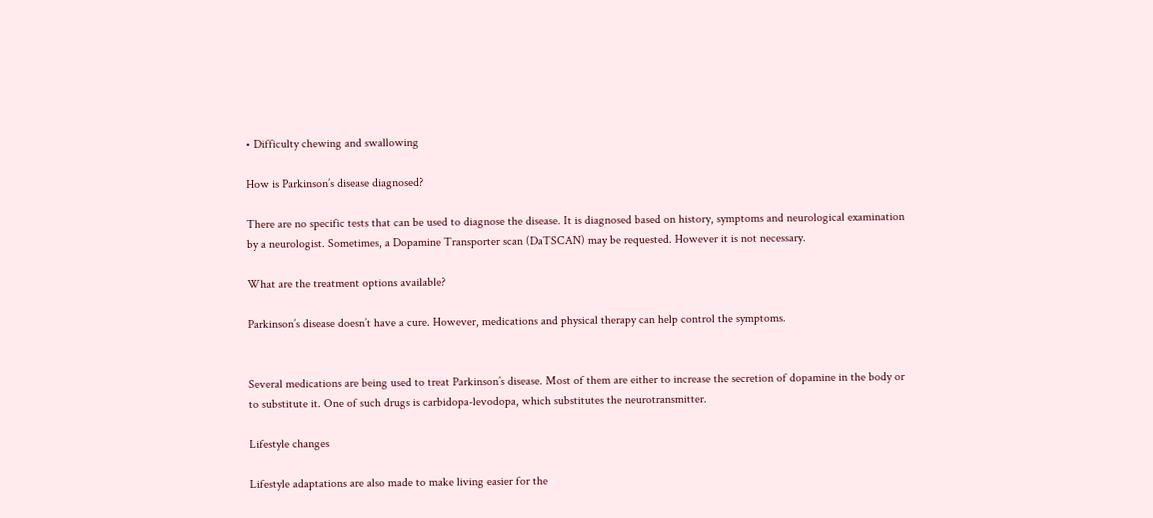• Difficulty chewing and swallowing

How is Parkinson’s disease diagnosed?

There are no specific tests that can be used to diagnose the disease. It is diagnosed based on history, symptoms and neurological examination by a neurologist. Sometimes, a Dopamine Transporter scan (DaTSCAN) may be requested. However it is not necessary.

What are the treatment options available?

Parkinson’s disease doesn’t have a cure. However, medications and physical therapy can help control the symptoms.


Several medications are being used to treat Parkinson’s disease. Most of them are either to increase the secretion of dopamine in the body or to substitute it. One of such drugs is carbidopa-levodopa, which substitutes the neurotransmitter.

Lifestyle changes

Lifestyle adaptations are also made to make living easier for the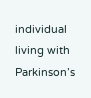individual living with Parkinson’s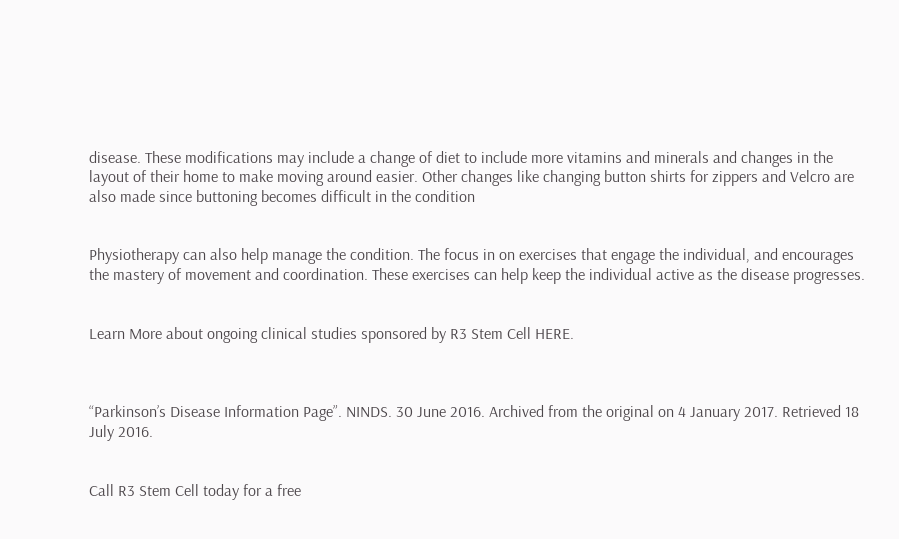disease. These modifications may include a change of diet to include more vitamins and minerals and changes in the layout of their home to make moving around easier. Other changes like changing button shirts for zippers and Velcro are also made since buttoning becomes difficult in the condition


Physiotherapy can also help manage the condition. The focus in on exercises that engage the individual, and encourages the mastery of movement and coordination. These exercises can help keep the individual active as the disease progresses.


Learn More about ongoing clinical studies sponsored by R3 Stem Cell HERE.



“Parkinson’s Disease Information Page”. NINDS. 30 June 2016. Archived from the original on 4 January 2017. Retrieved 18 July 2016.


Call R3 Stem Cell today for a free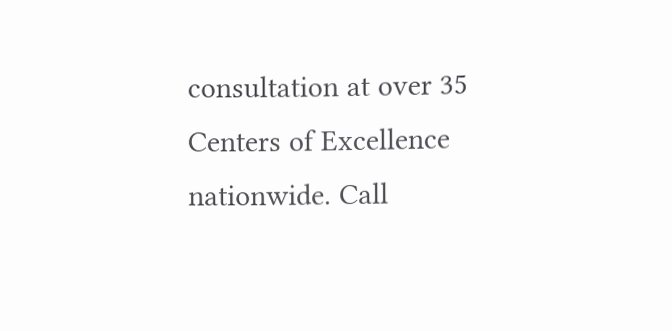consultation at over 35 Centers of Excellence nationwide. Call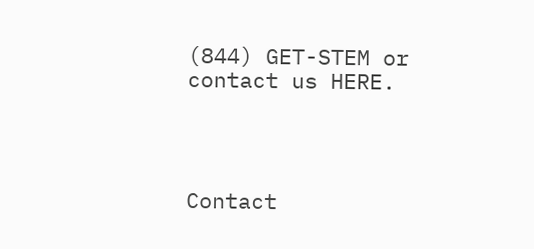(844) GET-STEM or contact us HERE.




Contact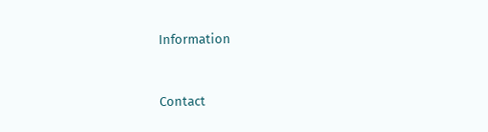Information


Contact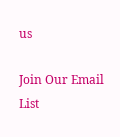us

Join Our Email List